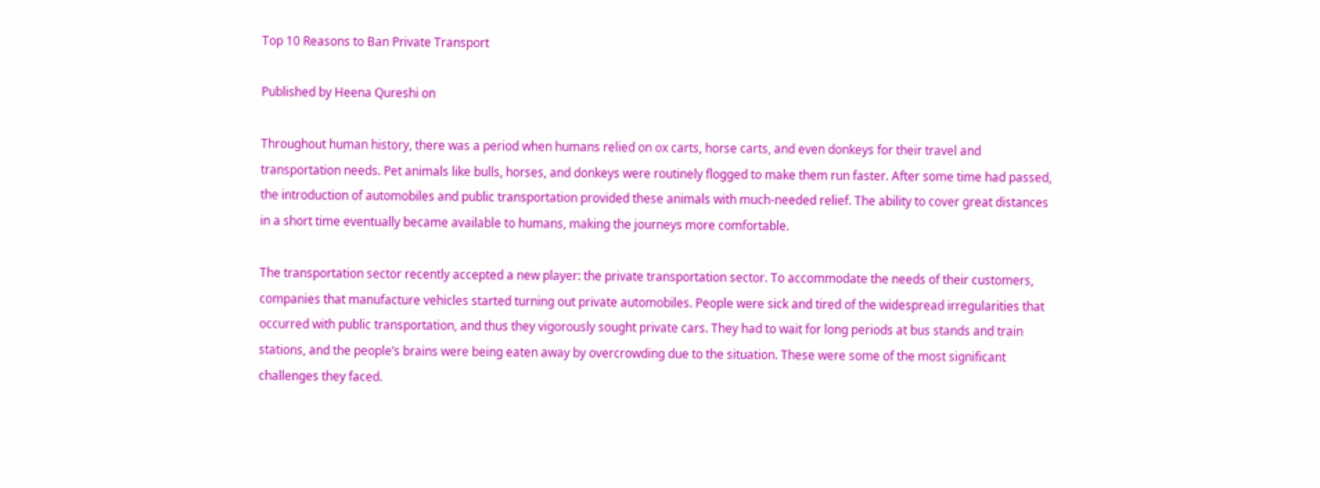Top 10 Reasons to Ban Private Transport

Published by Heena Qureshi on

Throughout human history, there was a period when humans relied on ox carts, horse carts, and even donkeys for their travel and transportation needs. Pet animals like bulls, horses, and donkeys were routinely flogged to make them run faster. After some time had passed, the introduction of automobiles and public transportation provided these animals with much-needed relief. The ability to cover great distances in a short time eventually became available to humans, making the journeys more comfortable.

The transportation sector recently accepted a new player: the private transportation sector. To accommodate the needs of their customers, companies that manufacture vehicles started turning out private automobiles. People were sick and tired of the widespread irregularities that occurred with public transportation, and thus they vigorously sought private cars. They had to wait for long periods at bus stands and train stations, and the people’s brains were being eaten away by overcrowding due to the situation. These were some of the most significant challenges they faced.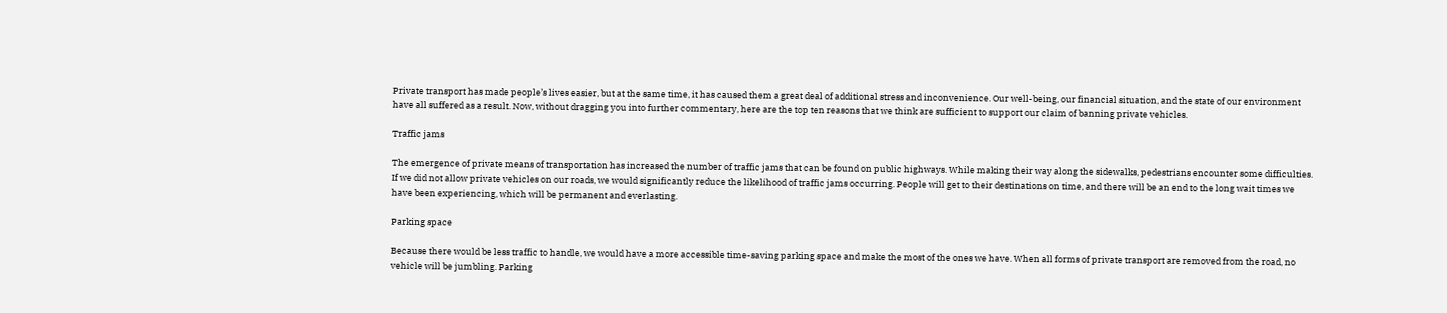Private transport has made people’s lives easier, but at the same time, it has caused them a great deal of additional stress and inconvenience. Our well-being, our financial situation, and the state of our environment have all suffered as a result. Now, without dragging you into further commentary, here are the top ten reasons that we think are sufficient to support our claim of banning private vehicles.

Traffic jams

The emergence of private means of transportation has increased the number of traffic jams that can be found on public highways. While making their way along the sidewalks, pedestrians encounter some difficulties. If we did not allow private vehicles on our roads, we would significantly reduce the likelihood of traffic jams occurring. People will get to their destinations on time, and there will be an end to the long wait times we have been experiencing, which will be permanent and everlasting.

Parking space

Because there would be less traffic to handle, we would have a more accessible time-saving parking space and make the most of the ones we have. When all forms of private transport are removed from the road, no vehicle will be jumbling. Parking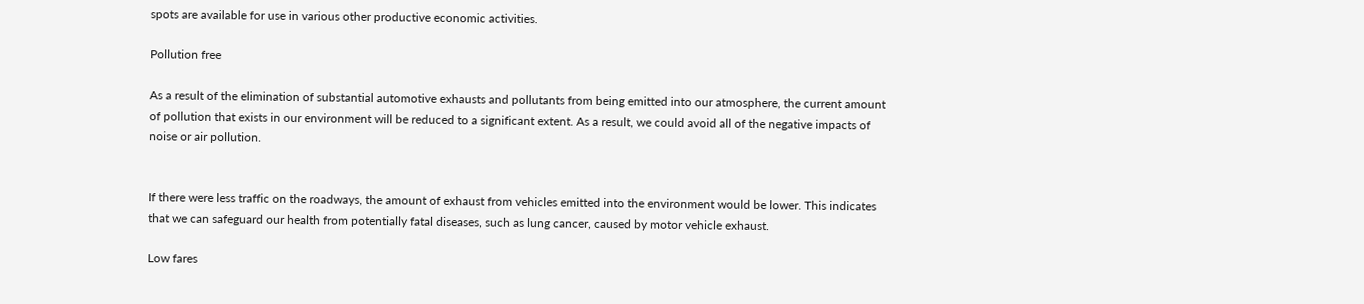spots are available for use in various other productive economic activities.

Pollution free

As a result of the elimination of substantial automotive exhausts and pollutants from being emitted into our atmosphere, the current amount of pollution that exists in our environment will be reduced to a significant extent. As a result, we could avoid all of the negative impacts of noise or air pollution.


If there were less traffic on the roadways, the amount of exhaust from vehicles emitted into the environment would be lower. This indicates that we can safeguard our health from potentially fatal diseases, such as lung cancer, caused by motor vehicle exhaust.

Low fares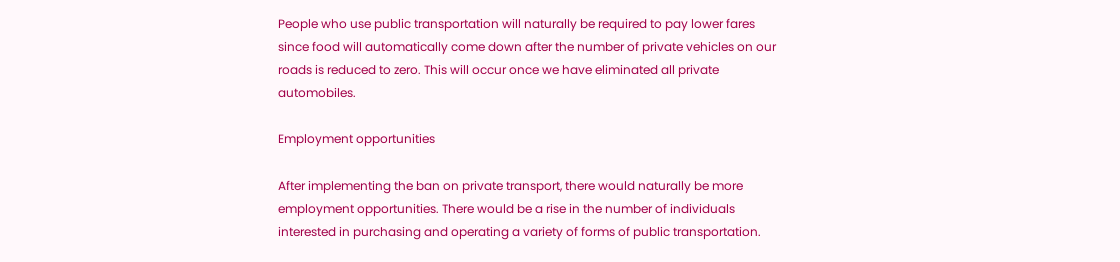People who use public transportation will naturally be required to pay lower fares since food will automatically come down after the number of private vehicles on our roads is reduced to zero. This will occur once we have eliminated all private automobiles.

Employment opportunities

After implementing the ban on private transport, there would naturally be more employment opportunities. There would be a rise in the number of individuals interested in purchasing and operating a variety of forms of public transportation.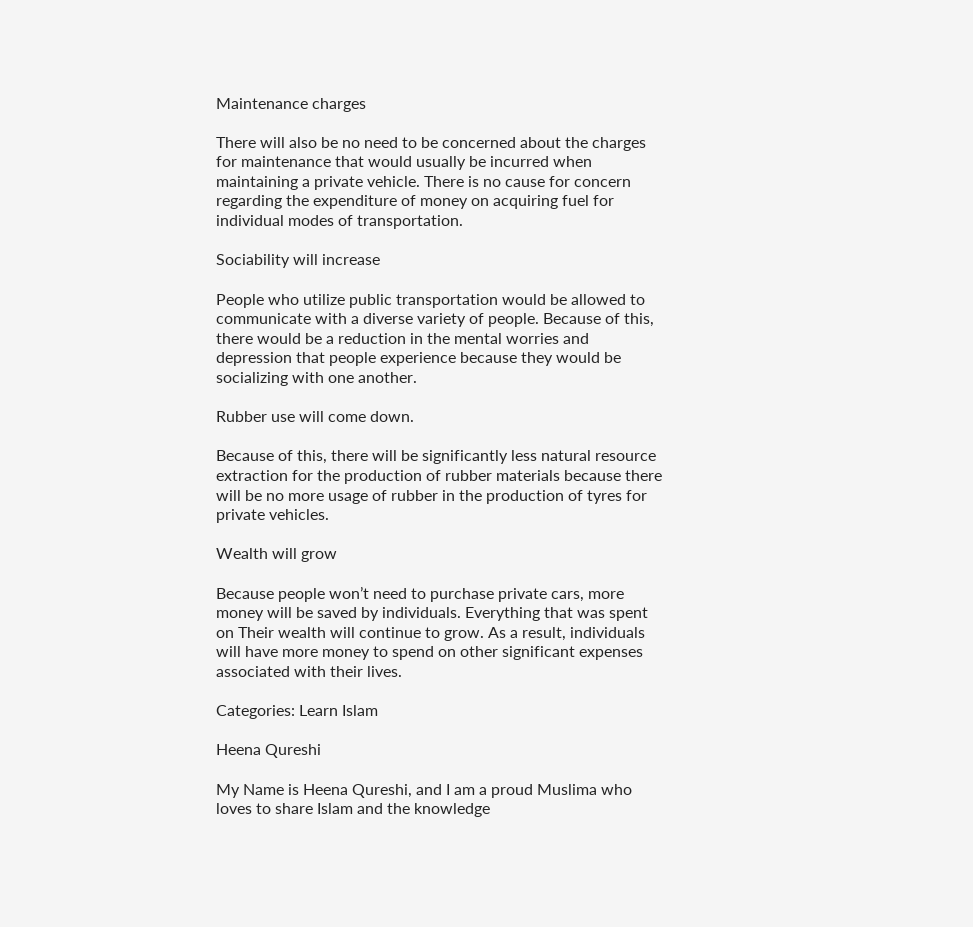Maintenance charges

There will also be no need to be concerned about the charges for maintenance that would usually be incurred when maintaining a private vehicle. There is no cause for concern regarding the expenditure of money on acquiring fuel for individual modes of transportation.

Sociability will increase

People who utilize public transportation would be allowed to communicate with a diverse variety of people. Because of this, there would be a reduction in the mental worries and depression that people experience because they would be socializing with one another.

Rubber use will come down.

Because of this, there will be significantly less natural resource extraction for the production of rubber materials because there will be no more usage of rubber in the production of tyres for private vehicles.

Wealth will grow

Because people won’t need to purchase private cars, more money will be saved by individuals. Everything that was spent on Their wealth will continue to grow. As a result, individuals will have more money to spend on other significant expenses associated with their lives.

Categories: Learn Islam

Heena Qureshi

My Name is Heena Qureshi, and I am a proud Muslima who loves to share Islam and the knowledge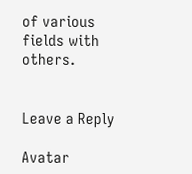of various fields with others.


Leave a Reply

Avatar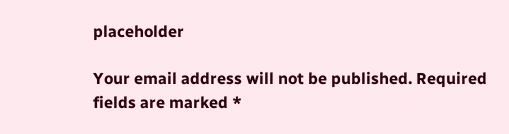placeholder

Your email address will not be published. Required fields are marked *